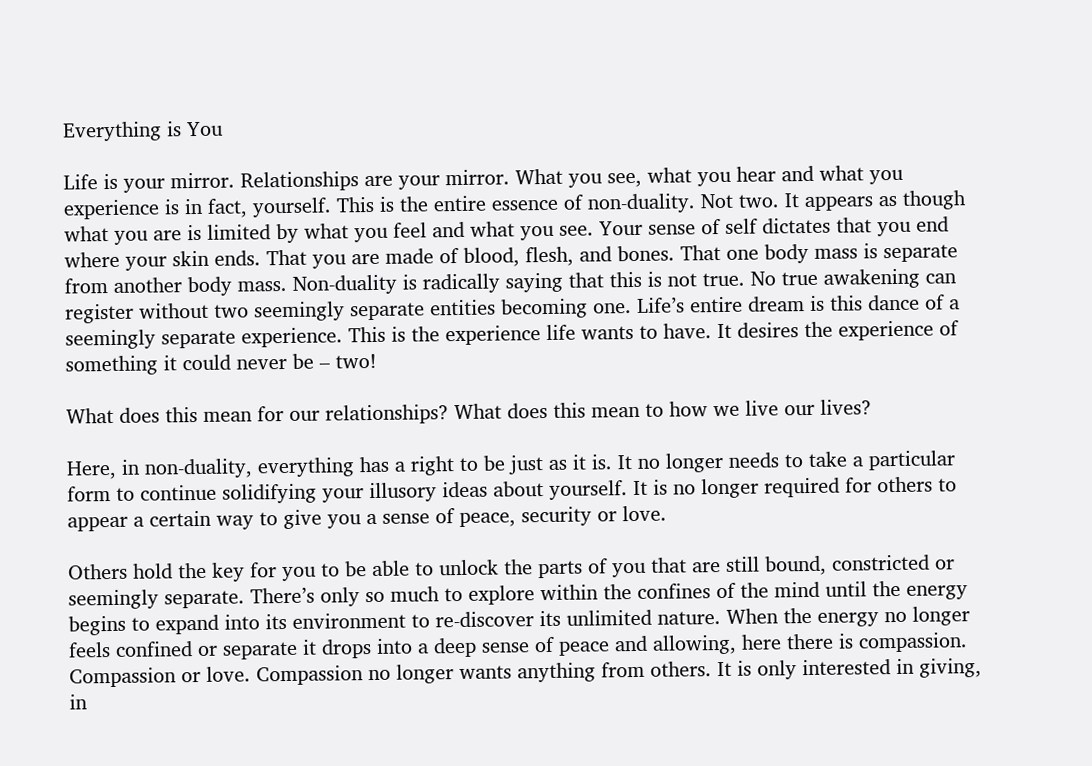Everything is You

Life is your mirror. Relationships are your mirror. What you see, what you hear and what you experience is in fact, yourself. This is the entire essence of non-duality. Not two. It appears as though what you are is limited by what you feel and what you see. Your sense of self dictates that you end where your skin ends. That you are made of blood, flesh, and bones. That one body mass is separate from another body mass. Non-duality is radically saying that this is not true. No true awakening can register without two seemingly separate entities becoming one. Life’s entire dream is this dance of a seemingly separate experience. This is the experience life wants to have. It desires the experience of something it could never be – two!

What does this mean for our relationships? What does this mean to how we live our lives?

Here, in non-duality, everything has a right to be just as it is. It no longer needs to take a particular form to continue solidifying your illusory ideas about yourself. It is no longer required for others to appear a certain way to give you a sense of peace, security or love.

Others hold the key for you to be able to unlock the parts of you that are still bound, constricted or seemingly separate. There’s only so much to explore within the confines of the mind until the energy begins to expand into its environment to re-discover its unlimited nature. When the energy no longer feels confined or separate it drops into a deep sense of peace and allowing, here there is compassion. Compassion or love. Compassion no longer wants anything from others. It is only interested in giving, in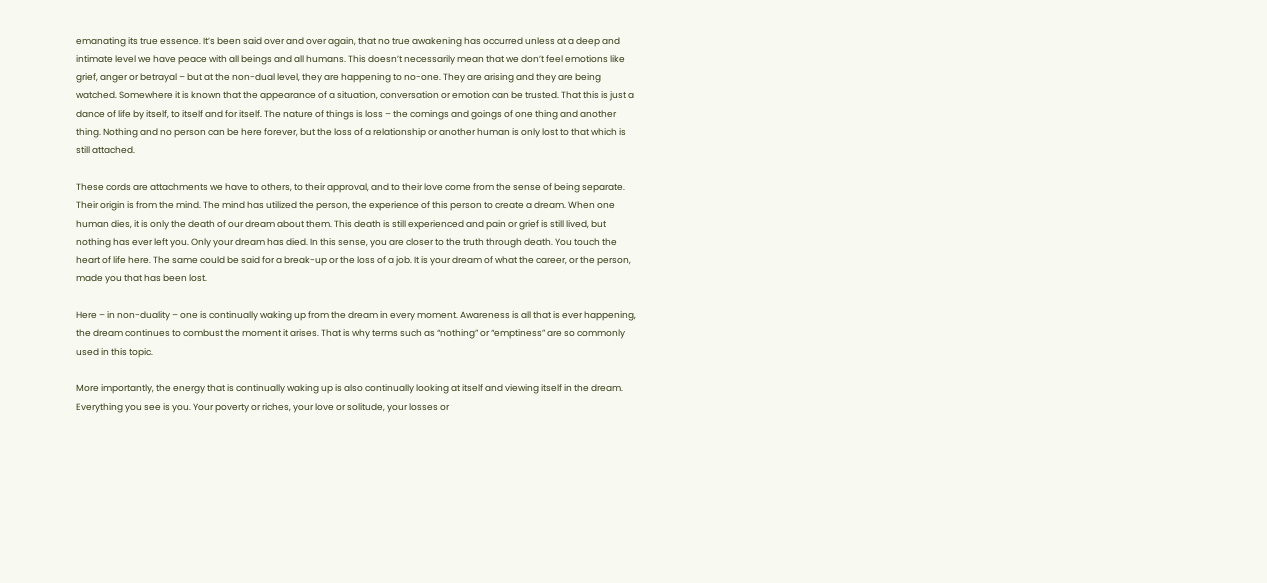emanating its true essence. It’s been said over and over again, that no true awakening has occurred unless at a deep and intimate level we have peace with all beings and all humans. This doesn’t necessarily mean that we don’t feel emotions like grief, anger or betrayal – but at the non-dual level, they are happening to no-one. They are arising and they are being watched. Somewhere it is known that the appearance of a situation, conversation or emotion can be trusted. That this is just a dance of life by itself, to itself and for itself. The nature of things is loss – the comings and goings of one thing and another thing. Nothing and no person can be here forever, but the loss of a relationship or another human is only lost to that which is still attached.

These cords are attachments we have to others, to their approval, and to their love come from the sense of being separate. Their origin is from the mind. The mind has utilized the person, the experience of this person to create a dream. When one human dies, it is only the death of our dream about them. This death is still experienced and pain or grief is still lived, but nothing has ever left you. Only your dream has died. In this sense, you are closer to the truth through death. You touch the heart of life here. The same could be said for a break-up or the loss of a job. It is your dream of what the career, or the person, made you that has been lost.

Here – in non-duality – one is continually waking up from the dream in every moment. Awareness is all that is ever happening, the dream continues to combust the moment it arises. That is why terms such as “nothing” or “emptiness” are so commonly used in this topic.

More importantly, the energy that is continually waking up is also continually looking at itself and viewing itself in the dream. Everything you see is you. Your poverty or riches, your love or solitude, your losses or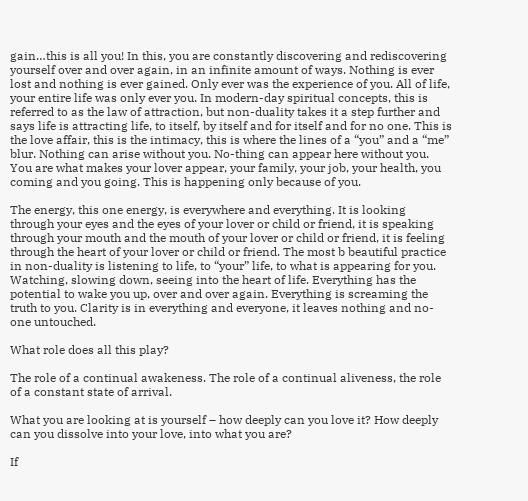gain…this is all you! In this, you are constantly discovering and rediscovering yourself over and over again, in an infinite amount of ways. Nothing is ever lost and nothing is ever gained. Only ever was the experience of you. All of life, your entire life was only ever you. In modern-day spiritual concepts, this is referred to as the law of attraction, but non-duality takes it a step further and says life is attracting life, to itself, by itself and for itself and for no one. This is the love affair, this is the intimacy, this is where the lines of a “you” and a “me” blur. Nothing can arise without you. No-thing can appear here without you. You are what makes your lover appear, your family, your job, your health, you coming and you going. This is happening only because of you.

The energy, this one energy, is everywhere and everything. It is looking through your eyes and the eyes of your lover or child or friend, it is speaking through your mouth and the mouth of your lover or child or friend, it is feeling through the heart of your lover or child or friend. The most b beautiful practice in non-duality is listening to life, to “your” life, to what is appearing for you. Watching, slowing down, seeing into the heart of life. Everything has the potential to wake you up, over and over again. Everything is screaming the truth to you. Clarity is in everything and everyone, it leaves nothing and no-one untouched.

What role does all this play?

The role of a continual awakeness. The role of a continual aliveness, the role of a constant state of arrival.

What you are looking at is yourself – how deeply can you love it? How deeply can you dissolve into your love, into what you are?

If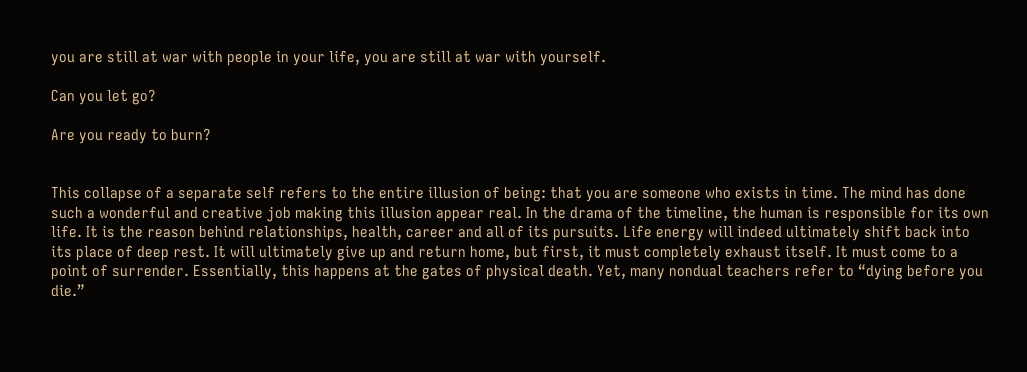you are still at war with people in your life, you are still at war with yourself.

Can you let go?

Are you ready to burn?


This collapse of a separate self refers to the entire illusion of being: that you are someone who exists in time. The mind has done such a wonderful and creative job making this illusion appear real. In the drama of the timeline, the human is responsible for its own life. It is the reason behind relationships, health, career and all of its pursuits. Life energy will indeed ultimately shift back into its place of deep rest. It will ultimately give up and return home, but first, it must completely exhaust itself. It must come to a point of surrender. Essentially, this happens at the gates of physical death. Yet, many nondual teachers refer to “dying before you die.”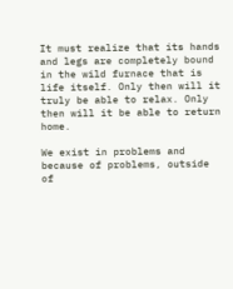It must realize that its hands and legs are completely bound in the wild furnace that is life itself. Only then will it truly be able to relax. Only then will it be able to return home.

We exist in problems and because of problems, outside of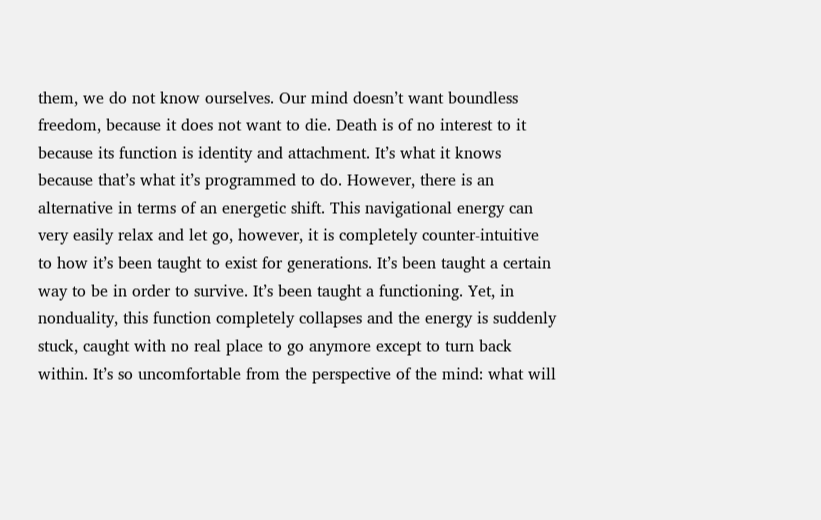them, we do not know ourselves. Our mind doesn’t want boundless freedom, because it does not want to die. Death is of no interest to it because its function is identity and attachment. It’s what it knows because that’s what it’s programmed to do. However, there is an alternative in terms of an energetic shift. This navigational energy can very easily relax and let go, however, it is completely counter-intuitive to how it’s been taught to exist for generations. It’s been taught a certain way to be in order to survive. It’s been taught a functioning. Yet, in nonduality, this function completely collapses and the energy is suddenly stuck, caught with no real place to go anymore except to turn back within. It’s so uncomfortable from the perspective of the mind: what will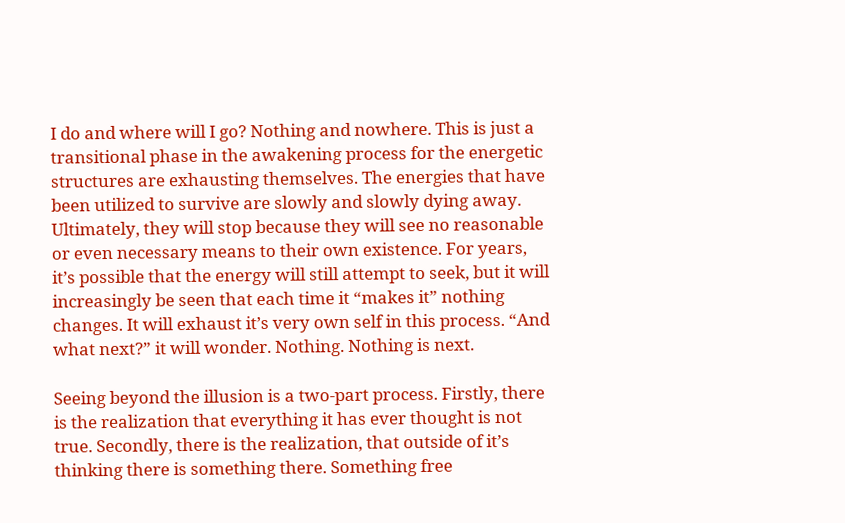I do and where will I go? Nothing and nowhere. This is just a transitional phase in the awakening process for the energetic structures are exhausting themselves. The energies that have been utilized to survive are slowly and slowly dying away. Ultimately, they will stop because they will see no reasonable or even necessary means to their own existence. For years, it’s possible that the energy will still attempt to seek, but it will increasingly be seen that each time it “makes it” nothing changes. It will exhaust it’s very own self in this process. “And what next?” it will wonder. Nothing. Nothing is next.

Seeing beyond the illusion is a two-part process. Firstly, there is the realization that everything it has ever thought is not true. Secondly, there is the realization, that outside of it’s thinking there is something there. Something free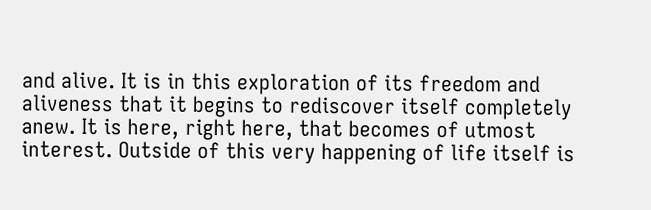and alive. It is in this exploration of its freedom and aliveness that it begins to rediscover itself completely anew. It is here, right here, that becomes of utmost interest. Outside of this very happening of life itself is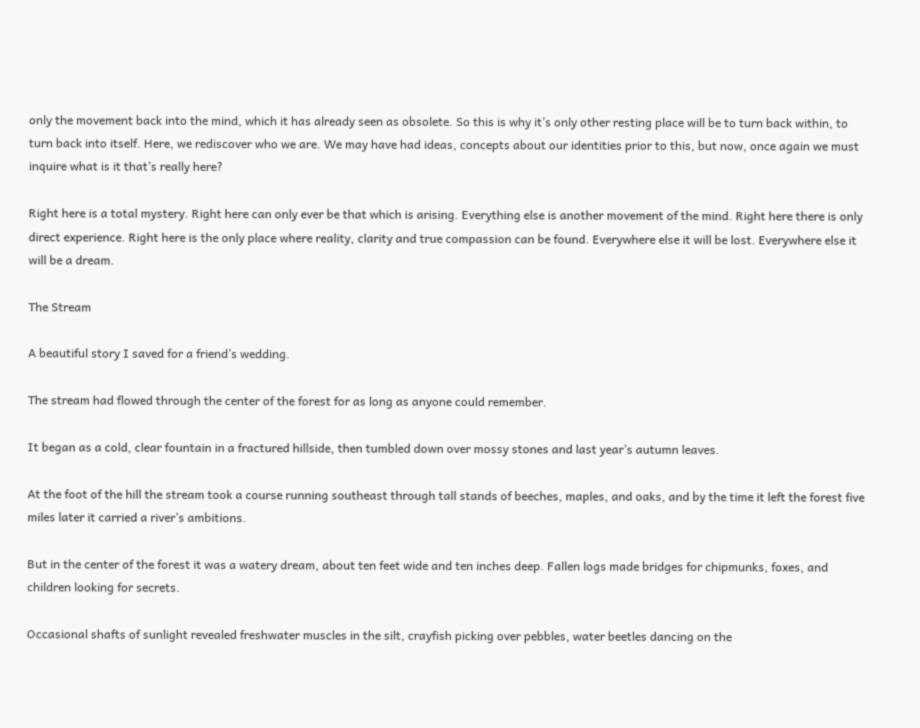only the movement back into the mind, which it has already seen as obsolete. So this is why it’s only other resting place will be to turn back within, to turn back into itself. Here, we rediscover who we are. We may have had ideas, concepts about our identities prior to this, but now, once again we must inquire what is it that’s really here?

Right here is a total mystery. Right here can only ever be that which is arising. Everything else is another movement of the mind. Right here there is only direct experience. Right here is the only place where reality, clarity and true compassion can be found. Everywhere else it will be lost. Everywhere else it will be a dream.

The Stream

A beautiful story I saved for a friend’s wedding.

The stream had flowed through the center of the forest for as long as anyone could remember.

It began as a cold, clear fountain in a fractured hillside, then tumbled down over mossy stones and last year’s autumn leaves.

At the foot of the hill the stream took a course running southeast through tall stands of beeches, maples, and oaks, and by the time it left the forest five miles later it carried a river’s ambitions.

But in the center of the forest it was a watery dream, about ten feet wide and ten inches deep. Fallen logs made bridges for chipmunks, foxes, and children looking for secrets.

Occasional shafts of sunlight revealed freshwater muscles in the silt, crayfish picking over pebbles, water beetles dancing on the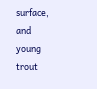surface, and young trout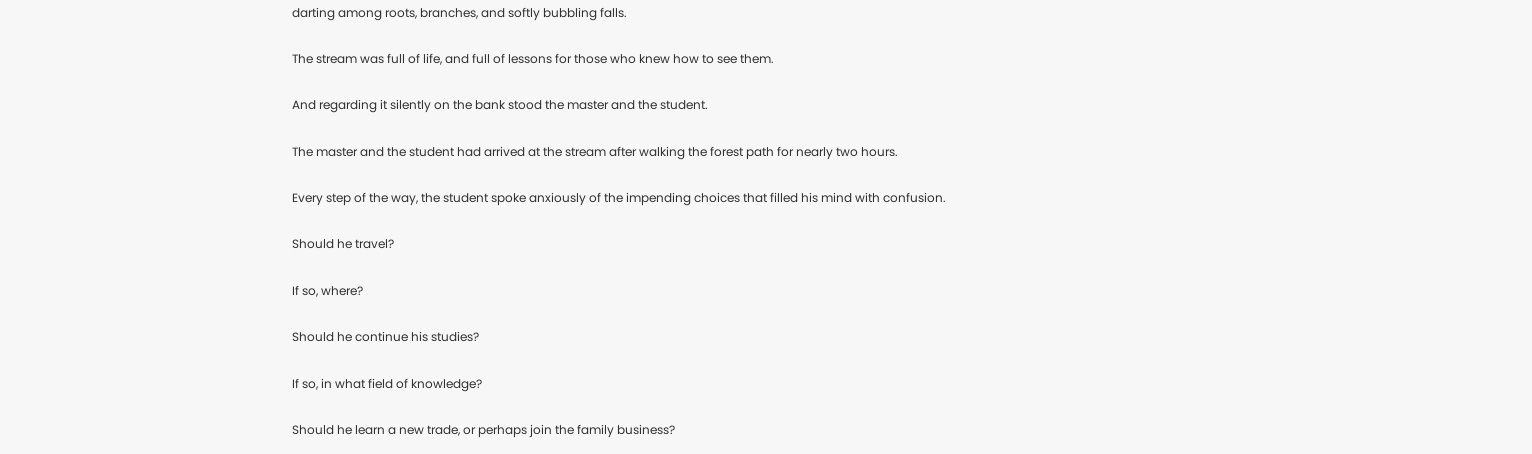darting among roots, branches, and softly bubbling falls.

The stream was full of life, and full of lessons for those who knew how to see them.

And regarding it silently on the bank stood the master and the student.

The master and the student had arrived at the stream after walking the forest path for nearly two hours.

Every step of the way, the student spoke anxiously of the impending choices that filled his mind with confusion.

Should he travel?

If so, where?

Should he continue his studies?

If so, in what field of knowledge?

Should he learn a new trade, or perhaps join the family business?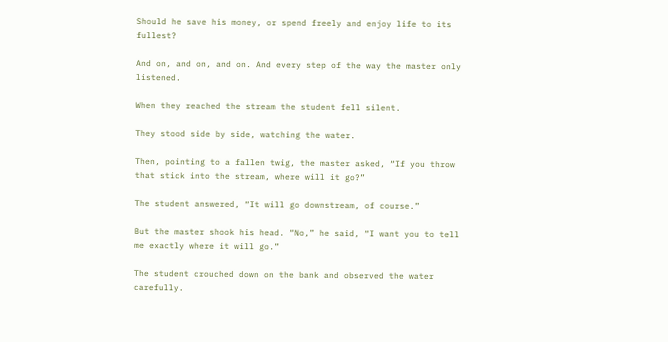Should he save his money, or spend freely and enjoy life to its fullest?

And on, and on, and on. And every step of the way the master only listened.

When they reached the stream the student fell silent.

They stood side by side, watching the water.

Then, pointing to a fallen twig, the master asked, “If you throw that stick into the stream, where will it go?”

The student answered, “It will go downstream, of course.”

But the master shook his head. “No,” he said, “I want you to tell me exactly where it will go.”

The student crouched down on the bank and observed the water carefully.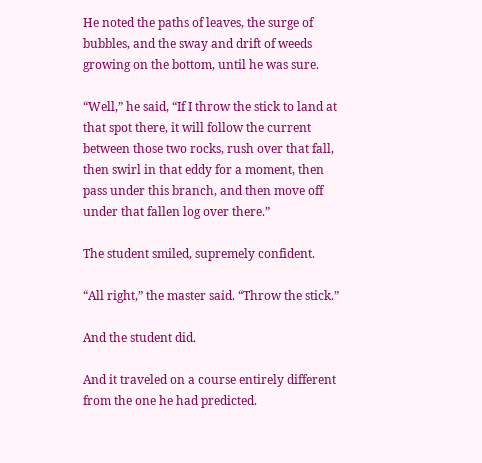He noted the paths of leaves, the surge of bubbles, and the sway and drift of weeds growing on the bottom, until he was sure.

“Well,” he said, “If I throw the stick to land at that spot there, it will follow the current between those two rocks, rush over that fall, then swirl in that eddy for a moment, then pass under this branch, and then move off under that fallen log over there.”

The student smiled, supremely confident.

“All right,” the master said. “Throw the stick.”

And the student did.

And it traveled on a course entirely different from the one he had predicted.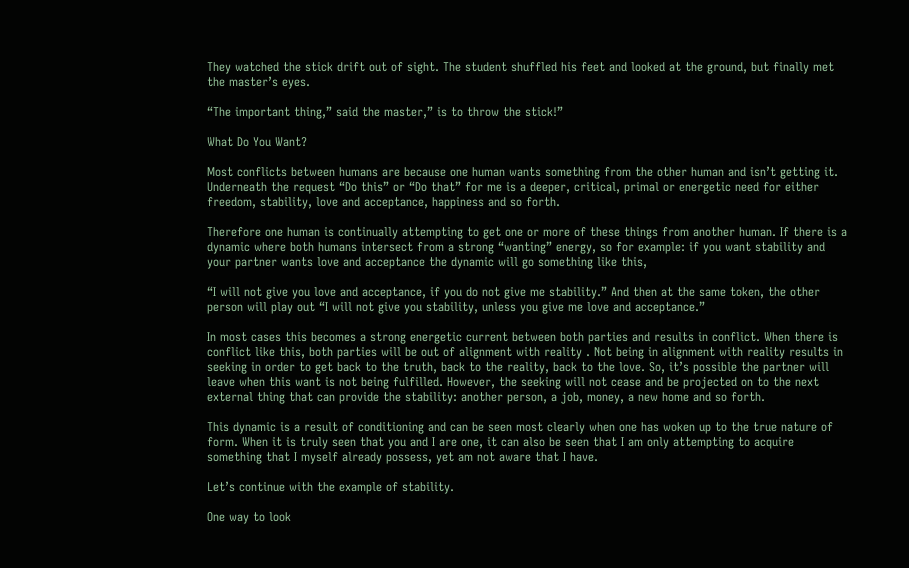They watched the stick drift out of sight. The student shuffled his feet and looked at the ground, but finally met the master’s eyes.

“The important thing,” said the master,” is to throw the stick!”

What Do You Want?

Most conflicts between humans are because one human wants something from the other human and isn’t getting it. Underneath the request “Do this” or “Do that” for me is a deeper, critical, primal or energetic need for either freedom, stability, love and acceptance, happiness and so forth.

Therefore one human is continually attempting to get one or more of these things from another human. If there is a dynamic where both humans intersect from a strong “wanting” energy, so for example: if you want stability and your partner wants love and acceptance the dynamic will go something like this,

“I will not give you love and acceptance, if you do not give me stability.” And then at the same token, the other person will play out “I will not give you stability, unless you give me love and acceptance.”

In most cases this becomes a strong energetic current between both parties and results in conflict. When there is conflict like this, both parties will be out of alignment with reality . Not being in alignment with reality results in seeking in order to get back to the truth, back to the reality, back to the love. So, it’s possible the partner will leave when this want is not being fulfilled. However, the seeking will not cease and be projected on to the next external thing that can provide the stability: another person, a job, money, a new home and so forth.

This dynamic is a result of conditioning and can be seen most clearly when one has woken up to the true nature of form. When it is truly seen that you and I are one, it can also be seen that I am only attempting to acquire something that I myself already possess, yet am not aware that I have.

Let’s continue with the example of stability.

One way to look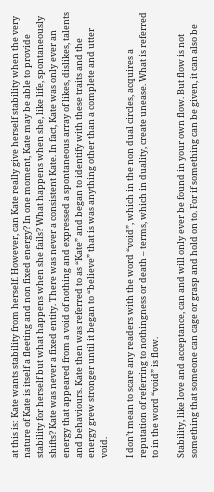at this is: Kate wants stability from herself. However, can Kate really give herself stability when the very nature of Kate is itself a fleeting and non fixed energy? In one moment, Kate may be able to provide stability for herself but what happens when she fails? What happens when she, like life, spontaneously shifts? Kate was never a fixed entity. There was never a consistent Kate. In fact, Kate was only ever an energy that appeared from a void of nothing and expressed a spontaneous array of likes, dislikes, talents and behaviours. Kate then was referred to as “Kate” and began to identify with these traits and the energy grew stronger until it began to “believe” that is was anything other than a complete and utter void.

I don’t mean to scare any readers with the word “void”, which in the non dual circles, acquires a reputation of referring to nothingness or death – terms, which in duality, create unease. What is referred to in the word “void” is flow.

Stability, like love and acceptance, can and will only ever be found in your own flow. But flow is not something that someone can cage or grasp and hold on to. For if something can be given, it can also be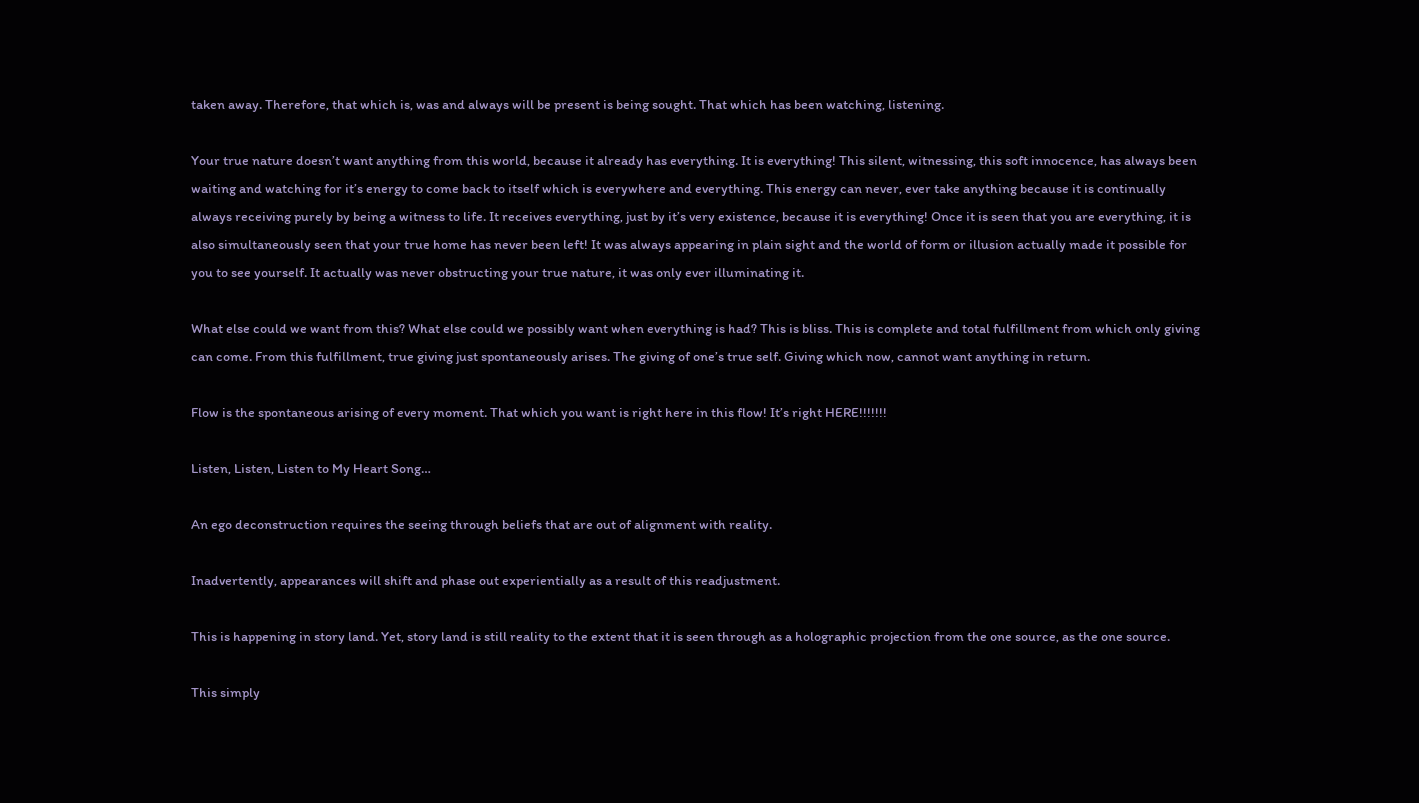taken away. Therefore, that which is, was and always will be present is being sought. That which has been watching, listening.

Your true nature doesn’t want anything from this world, because it already has everything. It is everything! This silent, witnessing, this soft innocence, has always been waiting and watching for it’s energy to come back to itself which is everywhere and everything. This energy can never, ever take anything because it is continually always receiving purely by being a witness to life. It receives everything, just by it’s very existence, because it is everything! Once it is seen that you are everything, it is also simultaneously seen that your true home has never been left! It was always appearing in plain sight and the world of form or illusion actually made it possible for you to see yourself. It actually was never obstructing your true nature, it was only ever illuminating it.

What else could we want from this? What else could we possibly want when everything is had? This is bliss. This is complete and total fulfillment from which only giving can come. From this fulfillment, true giving just spontaneously arises. The giving of one’s true self. Giving which now, cannot want anything in return.

Flow is the spontaneous arising of every moment. That which you want is right here in this flow! It’s right HERE!!!!!!!

Listen, Listen, Listen to My Heart Song…

An ego deconstruction requires the seeing through beliefs that are out of alignment with reality.

Inadvertently, appearances will shift and phase out experientially as a result of this readjustment.

This is happening in story land. Yet, story land is still reality to the extent that it is seen through as a holographic projection from the one source, as the one source.

This simply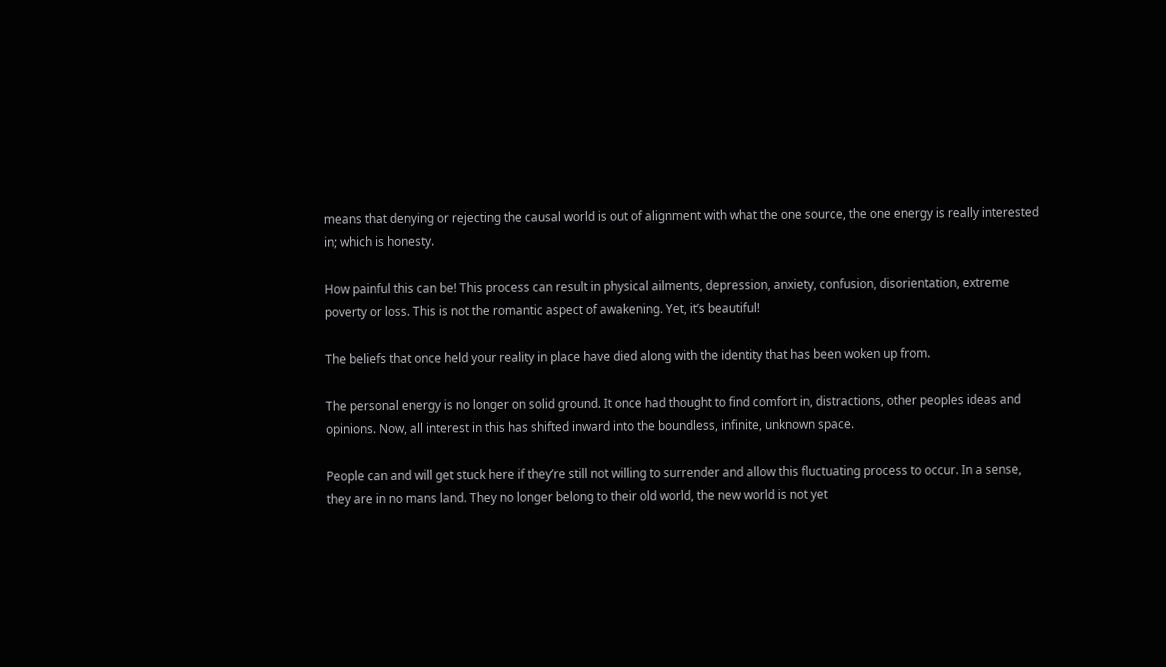means that denying or rejecting the causal world is out of alignment with what the one source, the one energy is really interested in; which is honesty.

How painful this can be! This process can result in physical ailments, depression, anxiety, confusion, disorientation, extreme poverty or loss. This is not the romantic aspect of awakening. Yet, it’s beautiful!

The beliefs that once held your reality in place have died along with the identity that has been woken up from.

The personal energy is no longer on solid ground. It once had thought to find comfort in, distractions, other peoples ideas and opinions. Now, all interest in this has shifted inward into the boundless, infinite, unknown space.

People can and will get stuck here if they’re still not willing to surrender and allow this fluctuating process to occur. In a sense, they are in no mans land. They no longer belong to their old world, the new world is not yet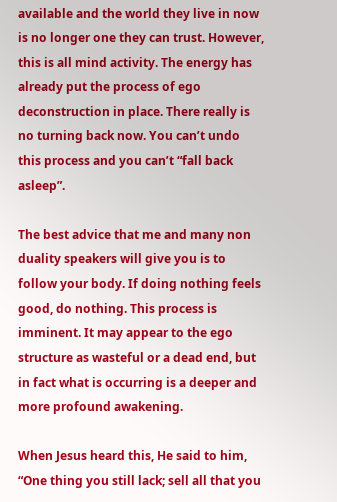available and the world they live in now is no longer one they can trust. However, this is all mind activity. The energy has already put the process of ego deconstruction in place. There really is no turning back now. You can’t undo this process and you can’t “fall back asleep”.

The best advice that me and many non duality speakers will give you is to follow your body. If doing nothing feels good, do nothing. This process is imminent. It may appear to the ego structure as wasteful or a dead end, but in fact what is occurring is a deeper and more profound awakening.

When Jesus heard this, He said to him, “One thing you still lack; sell all that you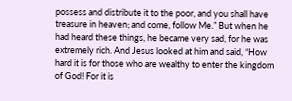possess and distribute it to the poor, and you shall have treasure in heaven; and come, follow Me.” But when he had heard these things, he became very sad, for he was extremely rich. And Jesus looked at him and said, “How hard it is for those who are wealthy to enter the kingdom of God! For it is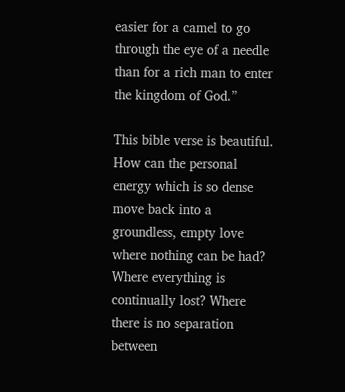easier for a camel to go through the eye of a needle than for a rich man to enter the kingdom of God.”

This bible verse is beautiful. How can the personal energy which is so dense move back into a groundless, empty love where nothing can be had? Where everything is continually lost? Where there is no separation between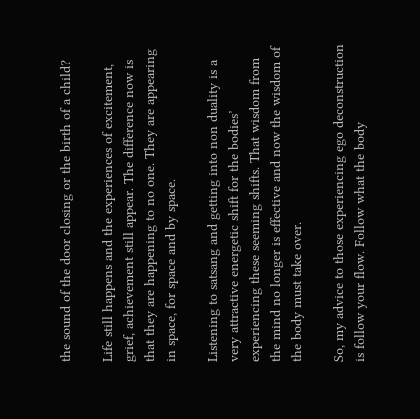the sound of the door closing or the birth of a child?

Life still happens and the experiences of excitement, grief, achievement still appear. The difference now is that they are happening to no one. They are appearing in space, for space and by space.

Listening to satsang and getting into non duality is a very attractive energetic shift for the bodies’ experiencing these seeming shifts. That wisdom from the mind no longer is effective and now the wisdom of the body must take over.

So, my advice to those experiencing ego deconstruction is follow your flow. Follow what the body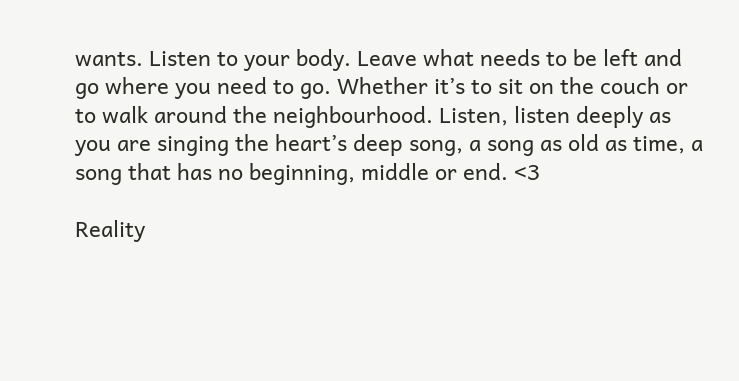wants. Listen to your body. Leave what needs to be left and go where you need to go. Whether it’s to sit on the couch or to walk around the neighbourhood. Listen, listen deeply as you are singing the heart’s deep song, a song as old as time, a song that has no beginning, middle or end. <3

Reality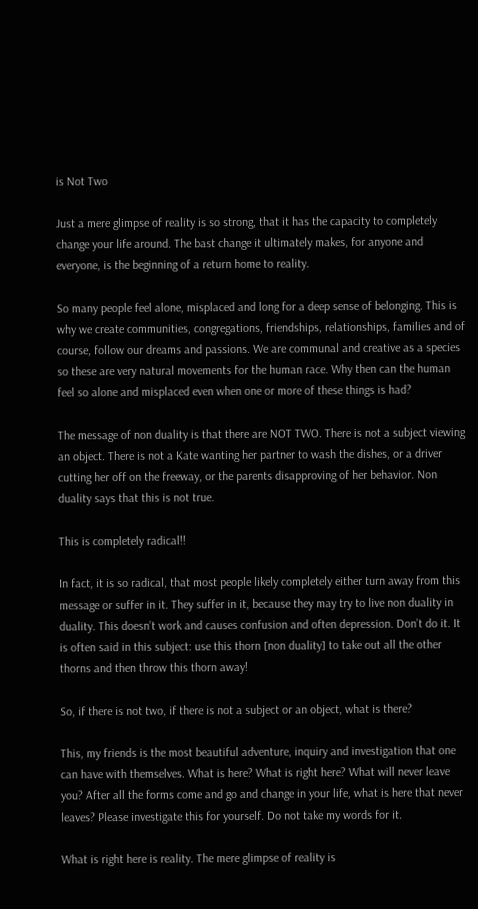is Not Two

Just a mere glimpse of reality is so strong, that it has the capacity to completely change your life around. The bast change it ultimately makes, for anyone and everyone, is the beginning of a return home to reality.

So many people feel alone, misplaced and long for a deep sense of belonging. This is why we create communities, congregations, friendships, relationships, families and of course, follow our dreams and passions. We are communal and creative as a species so these are very natural movements for the human race. Why then can the human feel so alone and misplaced even when one or more of these things is had?

The message of non duality is that there are NOT TWO. There is not a subject viewing an object. There is not a Kate wanting her partner to wash the dishes, or a driver cutting her off on the freeway, or the parents disapproving of her behavior. Non duality says that this is not true.

This is completely radical!!

In fact, it is so radical, that most people likely completely either turn away from this message or suffer in it. They suffer in it, because they may try to live non duality in duality. This doesn’t work and causes confusion and often depression. Don’t do it. It is often said in this subject: use this thorn [non duality] to take out all the other thorns and then throw this thorn away!

So, if there is not two, if there is not a subject or an object, what is there?

This, my friends is the most beautiful adventure, inquiry and investigation that one can have with themselves. What is here? What is right here? What will never leave you? After all the forms come and go and change in your life, what is here that never leaves? Please investigate this for yourself. Do not take my words for it.

What is right here is reality. The mere glimpse of reality is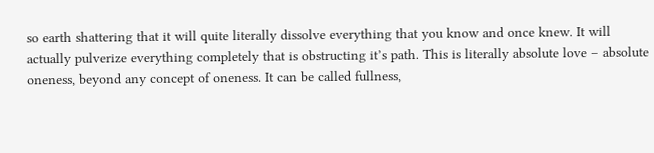so earth shattering that it will quite literally dissolve everything that you know and once knew. It will actually pulverize everything completely that is obstructing it’s path. This is literally absolute love – absolute oneness, beyond any concept of oneness. It can be called fullness,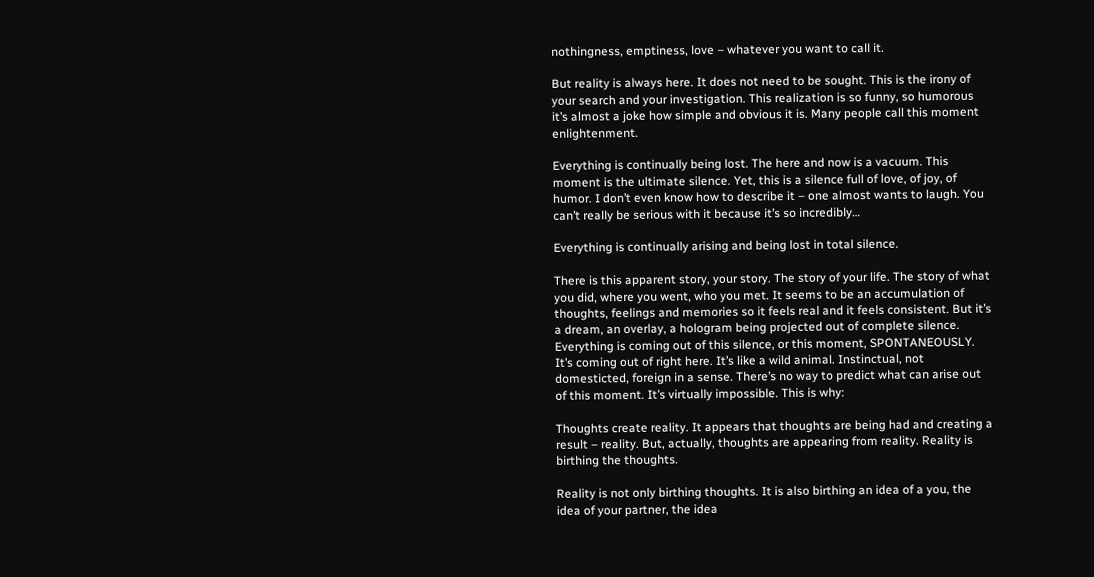nothingness, emptiness, love – whatever you want to call it.

But reality is always here. It does not need to be sought. This is the irony of your search and your investigation. This realization is so funny, so humorous it’s almost a joke how simple and obvious it is. Many people call this moment enlightenment.

Everything is continually being lost. The here and now is a vacuum. This moment is the ultimate silence. Yet, this is a silence full of love, of joy, of humor. I don’t even know how to describe it – one almost wants to laugh. You can’t really be serious with it because it’s so incredibly…

Everything is continually arising and being lost in total silence.

There is this apparent story, your story. The story of your life. The story of what you did, where you went, who you met. It seems to be an accumulation of thoughts, feelings and memories so it feels real and it feels consistent. But it’s a dream, an overlay, a hologram being projected out of complete silence. Everything is coming out of this silence, or this moment, SPONTANEOUSLY. It’s coming out of right here. It’s like a wild animal. Instinctual, not domesticted, foreign in a sense. There’s no way to predict what can arise out of this moment. It’s virtually impossible. This is why:

Thoughts create reality. It appears that thoughts are being had and creating a result – reality. But, actually, thoughts are appearing from reality. Reality is birthing the thoughts.

Reality is not only birthing thoughts. It is also birthing an idea of a you, the idea of your partner, the idea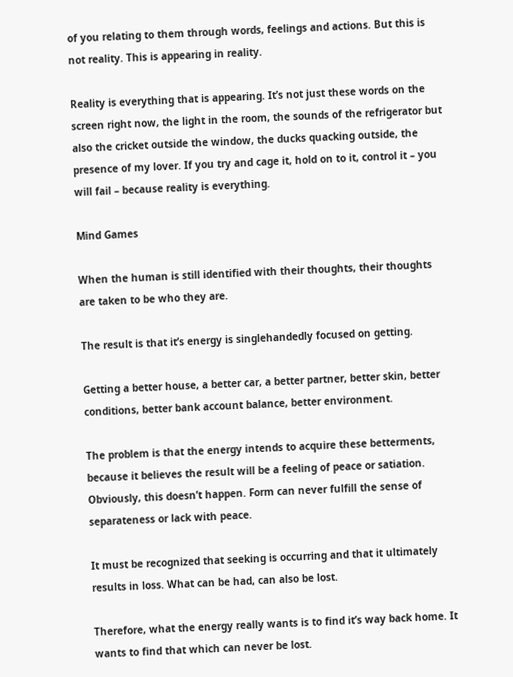of you relating to them through words, feelings and actions. But this is not reality. This is appearing in reality.

Reality is everything that is appearing. It’s not just these words on the screen right now, the light in the room, the sounds of the refrigerator but also the cricket outside the window, the ducks quacking outside, the presence of my lover. If you try and cage it, hold on to it, control it – you will fail – because reality is everything.

Mind Games

When the human is still identified with their thoughts, their thoughts are taken to be who they are.

The result is that it’s energy is singlehandedly focused on getting.

Getting a better house, a better car, a better partner, better skin, better conditions, better bank account balance, better environment.

The problem is that the energy intends to acquire these betterments, because it believes the result will be a feeling of peace or satiation. Obviously, this doesn’t happen. Form can never fulfill the sense of separateness or lack with peace.

It must be recognized that seeking is occurring and that it ultimately results in loss. What can be had, can also be lost.

Therefore, what the energy really wants is to find it’s way back home. It wants to find that which can never be lost.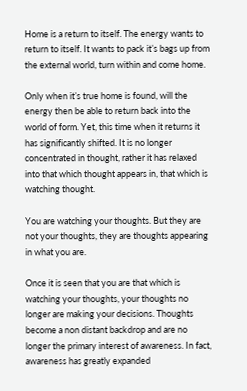Home is a return to itself. The energy wants to return to itself. It wants to pack it’s bags up from the external world, turn within and come home.

Only when it’s true home is found, will the energy then be able to return back into the world of form. Yet, this time when it returns it has significantly shifted. It is no longer concentrated in thought, rather it has relaxed into that which thought appears in, that which is watching thought.

You are watching your thoughts. But they are not your thoughts, they are thoughts appearing in what you are.

Once it is seen that you are that which is watching your thoughts, your thoughts no longer are making your decisions. Thoughts become a non distant backdrop and are no longer the primary interest of awareness. In fact, awareness has greatly expanded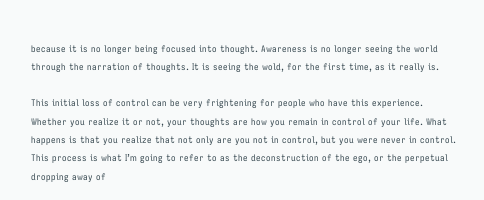because it is no longer being focused into thought. Awareness is no longer seeing the world through the narration of thoughts. It is seeing the wold, for the first time, as it really is.

This initial loss of control can be very frightening for people who have this experience. Whether you realize it or not, your thoughts are how you remain in control of your life. What happens is that you realize that not only are you not in control, but you were never in control. This process is what I’m going to refer to as the deconstruction of the ego, or the perpetual dropping away of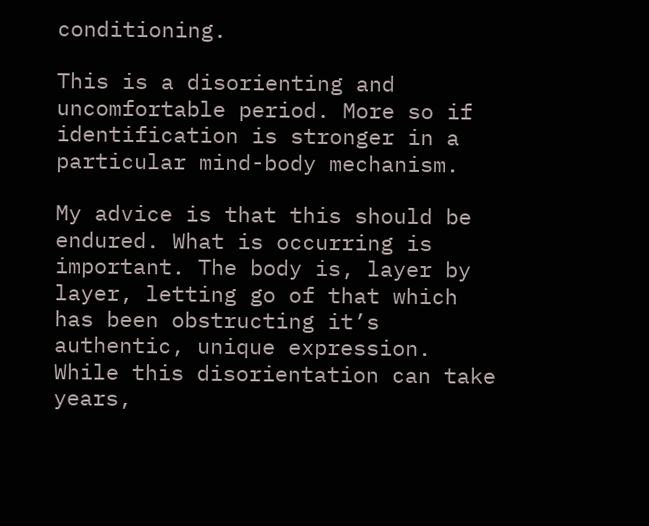conditioning.

This is a disorienting and uncomfortable period. More so if identification is stronger in a particular mind-body mechanism.

My advice is that this should be endured. What is occurring is important. The body is, layer by layer, letting go of that which has been obstructing it’s authentic, unique expression. While this disorientation can take years,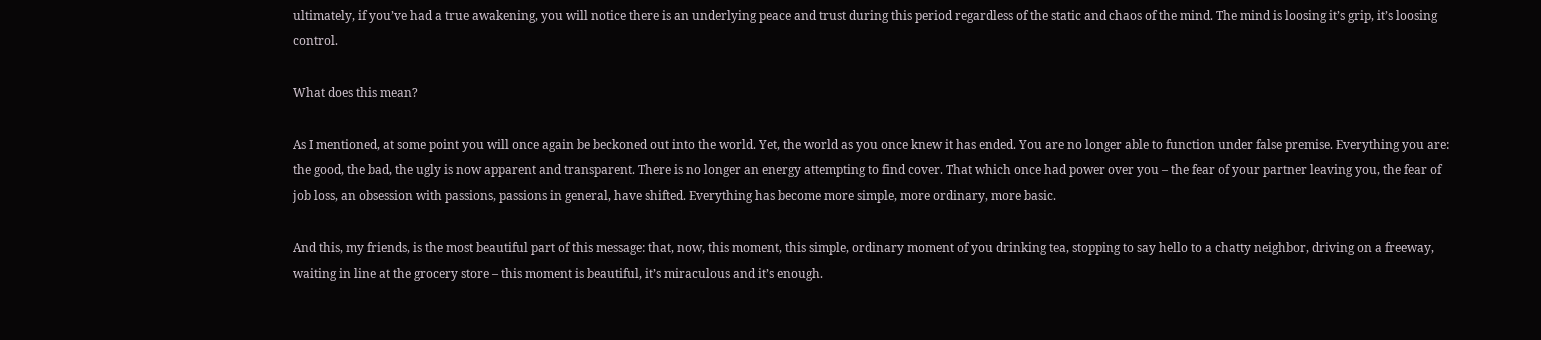ultimately, if you’ve had a true awakening, you will notice there is an underlying peace and trust during this period regardless of the static and chaos of the mind. The mind is loosing it’s grip, it’s loosing control.

What does this mean?

As I mentioned, at some point you will once again be beckoned out into the world. Yet, the world as you once knew it has ended. You are no longer able to function under false premise. Everything you are: the good, the bad, the ugly is now apparent and transparent. There is no longer an energy attempting to find cover. That which once had power over you – the fear of your partner leaving you, the fear of job loss, an obsession with passions, passions in general, have shifted. Everything has become more simple, more ordinary, more basic.

And this, my friends, is the most beautiful part of this message: that, now, this moment, this simple, ordinary moment of you drinking tea, stopping to say hello to a chatty neighbor, driving on a freeway, waiting in line at the grocery store – this moment is beautiful, it’s miraculous and it’s enough.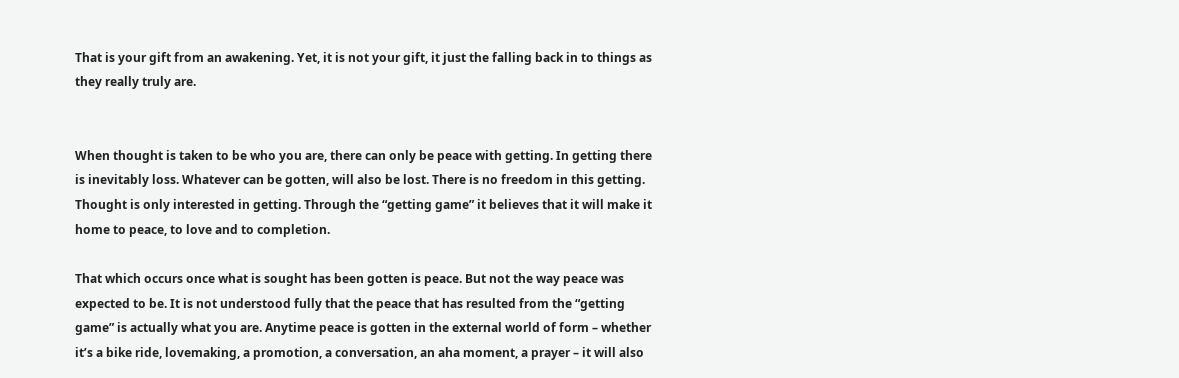That is your gift from an awakening. Yet, it is not your gift, it just the falling back in to things as they really truly are.


When thought is taken to be who you are, there can only be peace with getting. In getting there is inevitably loss. Whatever can be gotten, will also be lost. There is no freedom in this getting. Thought is only interested in getting. Through the “getting game” it believes that it will make it home to peace, to love and to completion.

That which occurs once what is sought has been gotten is peace. But not the way peace was expected to be. It is not understood fully that the peace that has resulted from the “getting game” is actually what you are. Anytime peace is gotten in the external world of form – whether it’s a bike ride, lovemaking, a promotion, a conversation, an aha moment, a prayer – it will also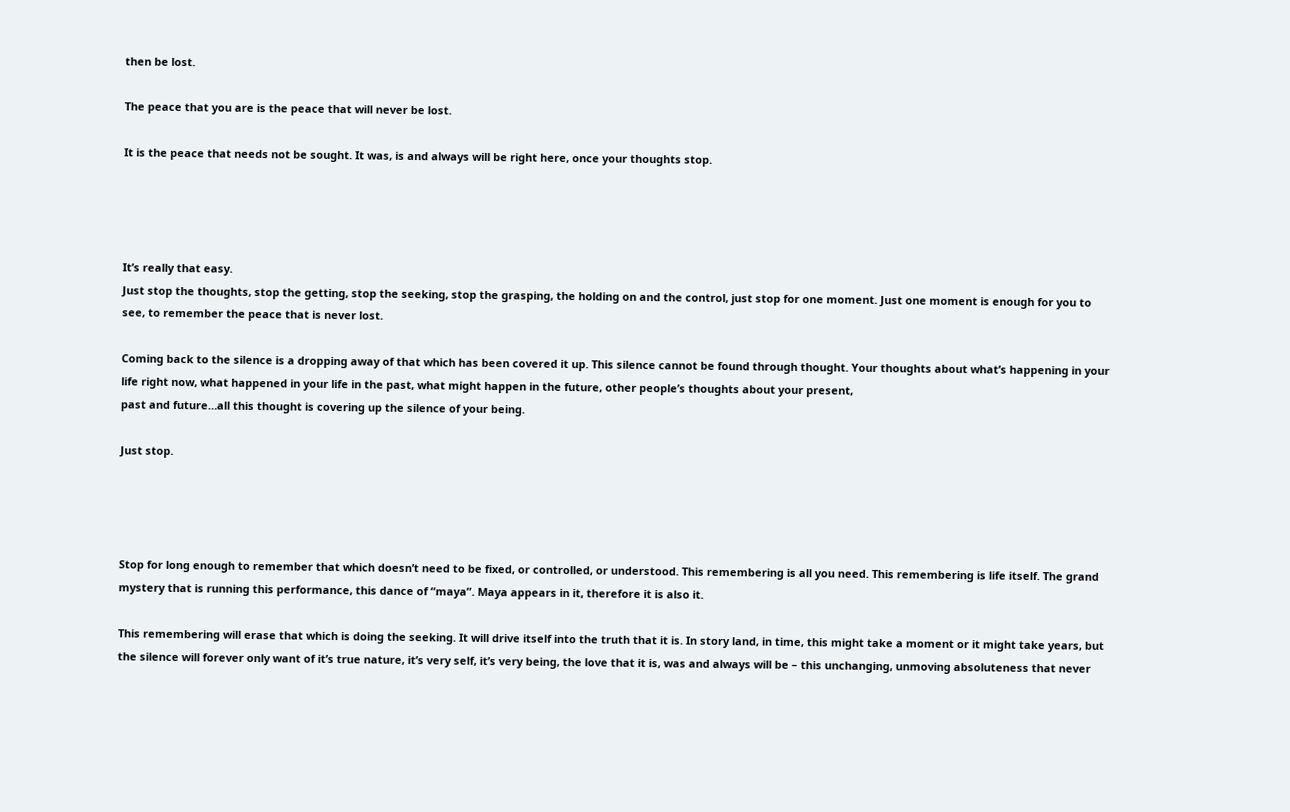then be lost.

The peace that you are is the peace that will never be lost.

It is the peace that needs not be sought. It was, is and always will be right here, once your thoughts stop.




It’s really that easy.
Just stop the thoughts, stop the getting, stop the seeking, stop the grasping, the holding on and the control, just stop for one moment. Just one moment is enough for you to see, to remember the peace that is never lost.

Coming back to the silence is a dropping away of that which has been covered it up. This silence cannot be found through thought. Your thoughts about what’s happening in your life right now, what happened in your life in the past, what might happen in the future, other people’s thoughts about your present,
past and future…all this thought is covering up the silence of your being.

Just stop.




Stop for long enough to remember that which doesn’t need to be fixed, or controlled, or understood. This remembering is all you need. This remembering is life itself. The grand mystery that is running this performance, this dance of “maya”. Maya appears in it, therefore it is also it.

This remembering will erase that which is doing the seeking. It will drive itself into the truth that it is. In story land, in time, this might take a moment or it might take years, but the silence will forever only want of it’s true nature, it’s very self, it’s very being, the love that it is, was and always will be – this unchanging, unmoving absoluteness that never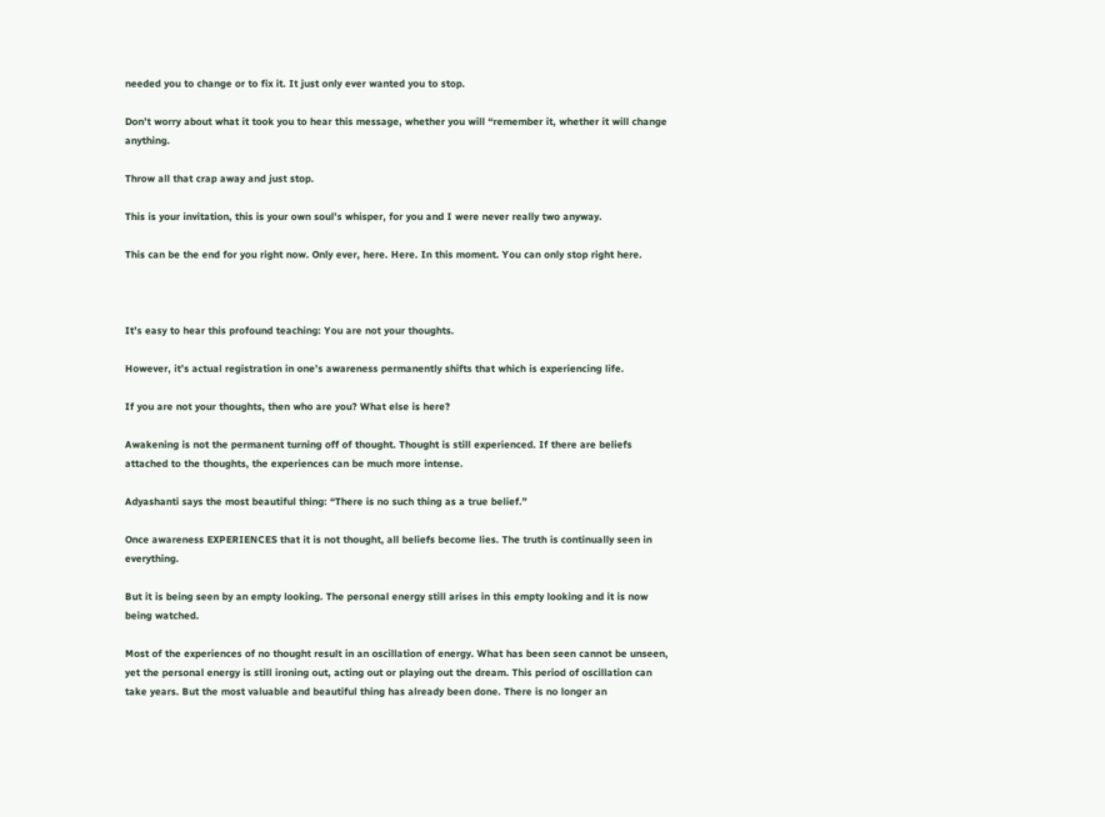needed you to change or to fix it. It just only ever wanted you to stop.

Don’t worry about what it took you to hear this message, whether you will “remember it, whether it will change anything.

Throw all that crap away and just stop.

This is your invitation, this is your own soul’s whisper, for you and I were never really two anyway.

This can be the end for you right now. Only ever, here. Here. In this moment. You can only stop right here.



It’s easy to hear this profound teaching: You are not your thoughts.

However, it’s actual registration in one’s awareness permanently shifts that which is experiencing life.

If you are not your thoughts, then who are you? What else is here?

Awakening is not the permanent turning off of thought. Thought is still experienced. If there are beliefs attached to the thoughts, the experiences can be much more intense.

Adyashanti says the most beautiful thing: “There is no such thing as a true belief.”

Once awareness EXPERIENCES that it is not thought, all beliefs become lies. The truth is continually seen in everything.

But it is being seen by an empty looking. The personal energy still arises in this empty looking and it is now being watched.

Most of the experiences of no thought result in an oscillation of energy. What has been seen cannot be unseen, yet the personal energy is still ironing out, acting out or playing out the dream. This period of oscillation can take years. But the most valuable and beautiful thing has already been done. There is no longer an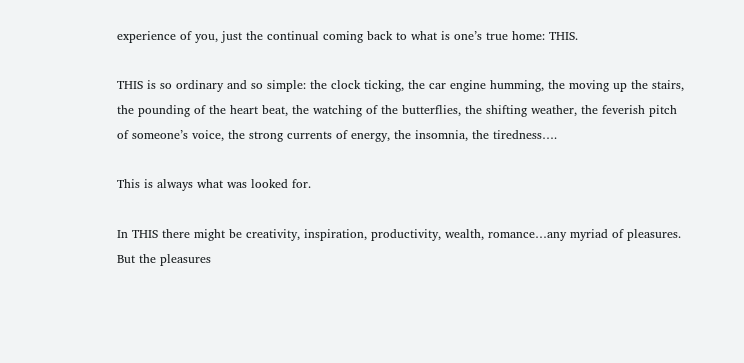experience of you, just the continual coming back to what is one’s true home: THIS.

THIS is so ordinary and so simple: the clock ticking, the car engine humming, the moving up the stairs, the pounding of the heart beat, the watching of the butterflies, the shifting weather, the feverish pitch of someone’s voice, the strong currents of energy, the insomnia, the tiredness….

This is always what was looked for.

In THIS there might be creativity, inspiration, productivity, wealth, romance…any myriad of pleasures. But the pleasures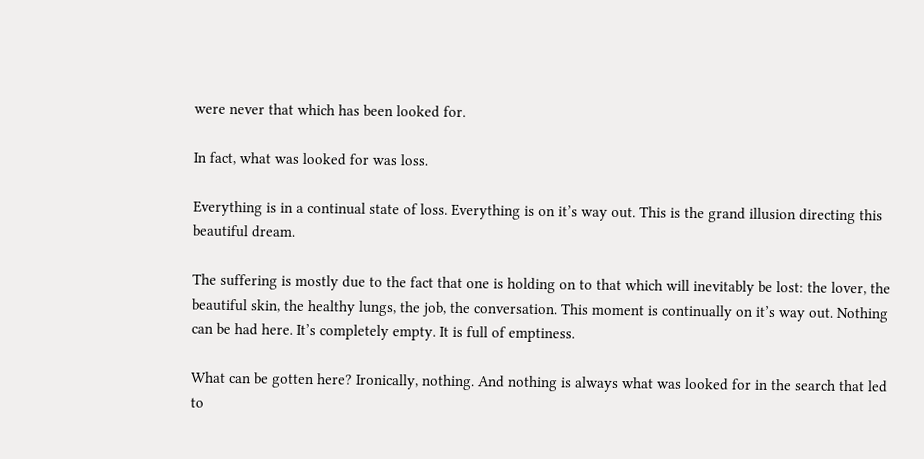were never that which has been looked for.

In fact, what was looked for was loss.

Everything is in a continual state of loss. Everything is on it’s way out. This is the grand illusion directing this beautiful dream.

The suffering is mostly due to the fact that one is holding on to that which will inevitably be lost: the lover, the beautiful skin, the healthy lungs, the job, the conversation. This moment is continually on it’s way out. Nothing can be had here. It’s completely empty. It is full of emptiness.

What can be gotten here? Ironically, nothing. And nothing is always what was looked for in the search that led to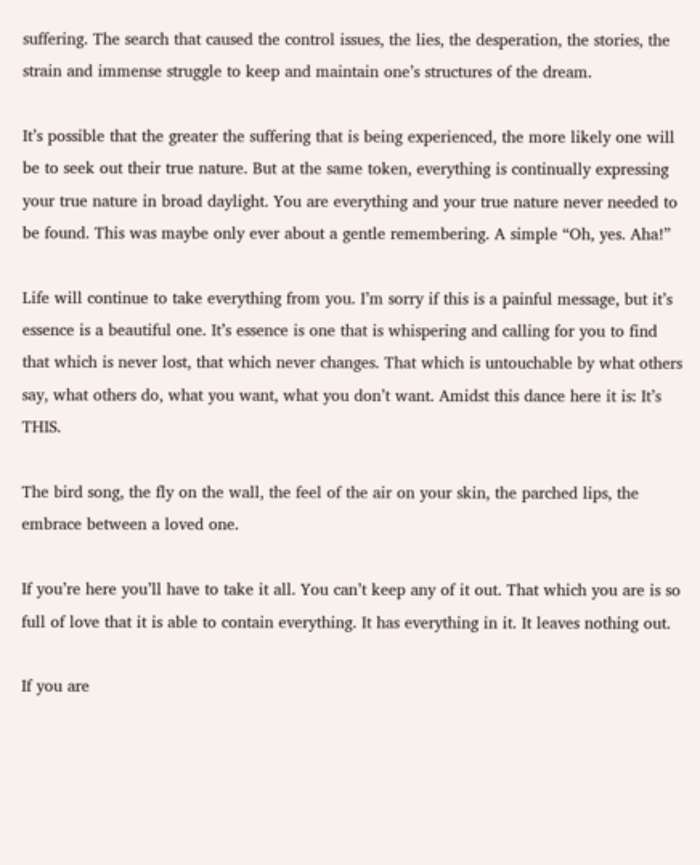suffering. The search that caused the control issues, the lies, the desperation, the stories, the strain and immense struggle to keep and maintain one’s structures of the dream.

It’s possible that the greater the suffering that is being experienced, the more likely one will be to seek out their true nature. But at the same token, everything is continually expressing your true nature in broad daylight. You are everything and your true nature never needed to be found. This was maybe only ever about a gentle remembering. A simple “Oh, yes. Aha!”

Life will continue to take everything from you. I’m sorry if this is a painful message, but it’s essence is a beautiful one. It’s essence is one that is whispering and calling for you to find that which is never lost, that which never changes. That which is untouchable by what others say, what others do, what you want, what you don’t want. Amidst this dance here it is: It’s THIS.

The bird song, the fly on the wall, the feel of the air on your skin, the parched lips, the embrace between a loved one.

If you’re here you’ll have to take it all. You can’t keep any of it out. That which you are is so full of love that it is able to contain everything. It has everything in it. It leaves nothing out.

If you are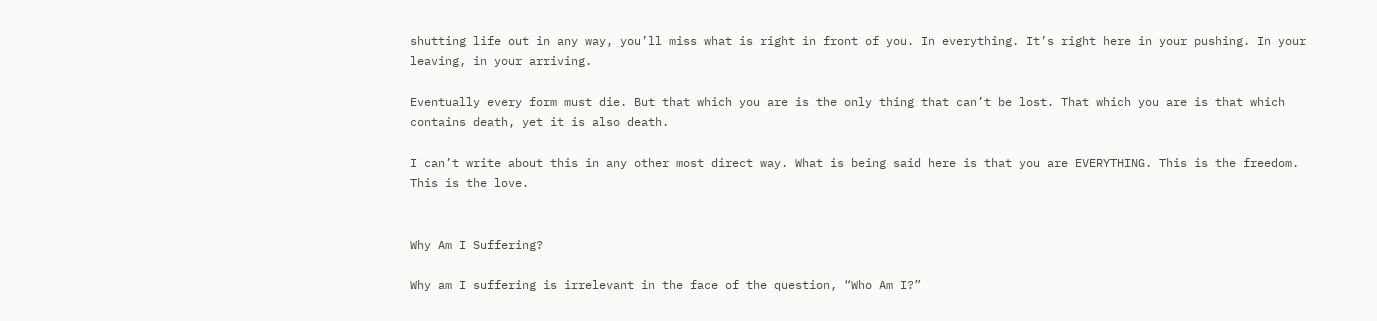shutting life out in any way, you’ll miss what is right in front of you. In everything. It’s right here in your pushing. In your leaving, in your arriving.

Eventually every form must die. But that which you are is the only thing that can’t be lost. That which you are is that which contains death, yet it is also death.

I can’t write about this in any other most direct way. What is being said here is that you are EVERYTHING. This is the freedom. This is the love.


Why Am I Suffering?

Why am I suffering is irrelevant in the face of the question, “Who Am I?”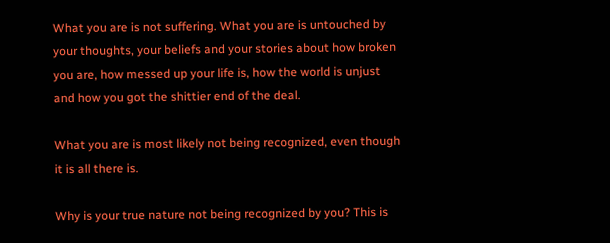What you are is not suffering. What you are is untouched by your thoughts, your beliefs and your stories about how broken you are, how messed up your life is, how the world is unjust and how you got the shittier end of the deal.

What you are is most likely not being recognized, even though it is all there is.

Why is your true nature not being recognized by you? This is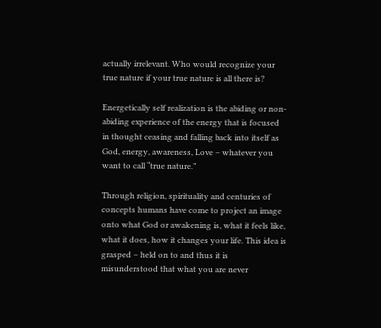actually irrelevant. Who would recognize your true nature if your true nature is all there is?

Energetically self realization is the abiding or non-abiding experience of the energy that is focused in thought ceasing and falling back into itself as God, energy, awareness, Love – whatever you want to call “true nature.”

Through religion, spirituality and centuries of concepts humans have come to project an image onto what God or awakening is, what it feels like, what it does, how it changes your life. This idea is grasped – held on to and thus it is misunderstood that what you are never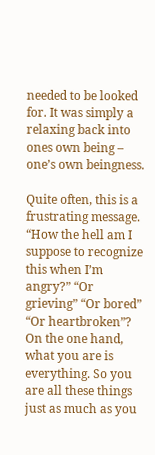needed to be looked for. It was simply a relaxing back into ones own being – one’s own beingness.

Quite often, this is a frustrating message. “How the hell am I suppose to recognize this when I’m angry?” “Or grieving” “Or bored” “Or heartbroken”? On the one hand, what you are is everything. So you are all these things just as much as you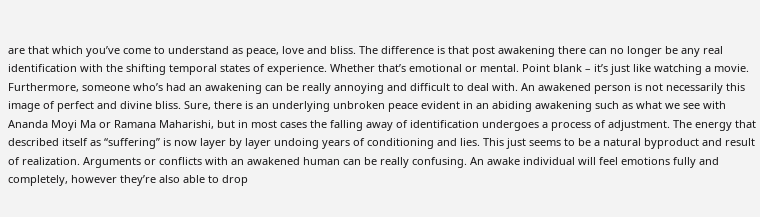are that which you’ve come to understand as peace, love and bliss. The difference is that post awakening there can no longer be any real identification with the shifting temporal states of experience. Whether that’s emotional or mental. Point blank – it’s just like watching a movie. Furthermore, someone who’s had an awakening can be really annoying and difficult to deal with. An awakened person is not necessarily this image of perfect and divine bliss. Sure, there is an underlying unbroken peace evident in an abiding awakening such as what we see with Ananda Moyi Ma or Ramana Maharishi, but in most cases the falling away of identification undergoes a process of adjustment. The energy that described itself as “suffering” is now layer by layer undoing years of conditioning and lies. This just seems to be a natural byproduct and result of realization. Arguments or conflicts with an awakened human can be really confusing. An awake individual will feel emotions fully and completely, however they’re also able to drop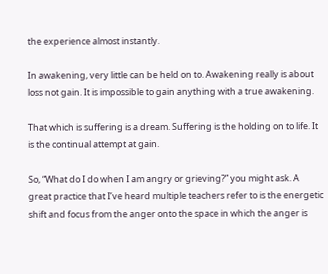the experience almost instantly.

In awakening, very little can be held on to. Awakening really is about loss not gain. It is impossible to gain anything with a true awakening.

That which is suffering is a dream. Suffering is the holding on to life. It is the continual attempt at gain.

So, “What do I do when I am angry or grieving?” you might ask. A great practice that I’ve heard multiple teachers refer to is the energetic shift and focus from the anger onto the space in which the anger is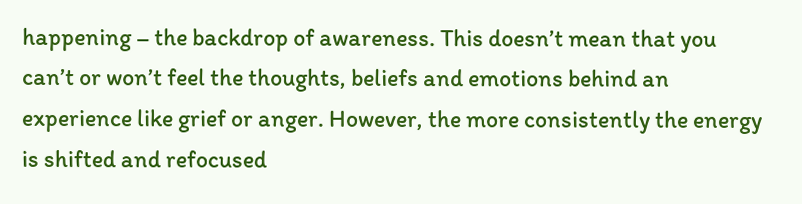happening – the backdrop of awareness. This doesn’t mean that you can’t or won’t feel the thoughts, beliefs and emotions behind an experience like grief or anger. However, the more consistently the energy is shifted and refocused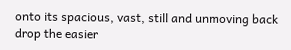onto its spacious, vast, still and unmoving back drop the easier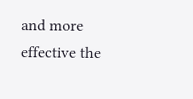and more effective the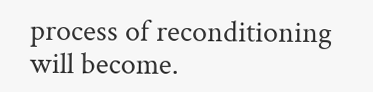process of reconditioning will become.